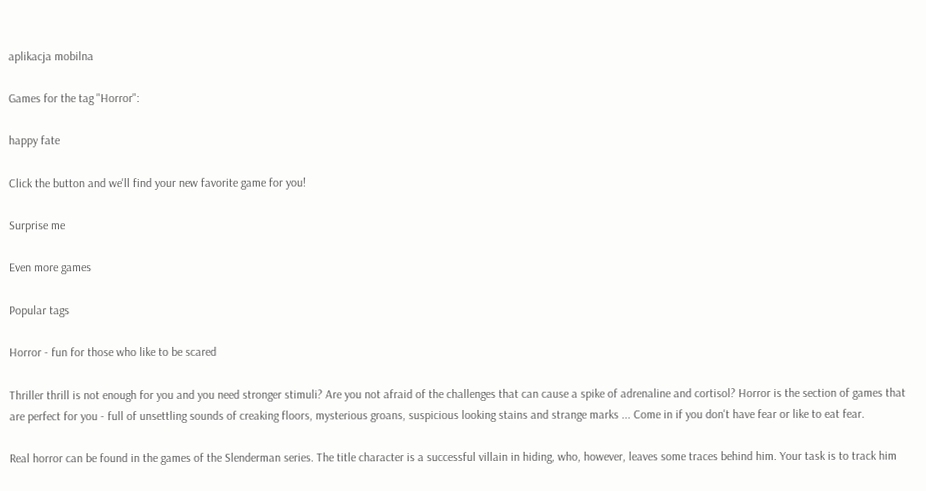aplikacja mobilna

Games for the tag "Horror":

happy fate

Click the button and we'll find your new favorite game for you!

Surprise me

Even more games

Popular tags

Horror - fun for those who like to be scared

Thriller thrill is not enough for you and you need stronger stimuli? Are you not afraid of the challenges that can cause a spike of adrenaline and cortisol? Horror is the section of games that are perfect for you - full of unsettling sounds of creaking floors, mysterious groans, suspicious looking stains and strange marks ... Come in if you don't have fear or like to eat fear.

Real horror can be found in the games of the Slenderman series. The title character is a successful villain in hiding, who, however, leaves some traces behind him. Your task is to track him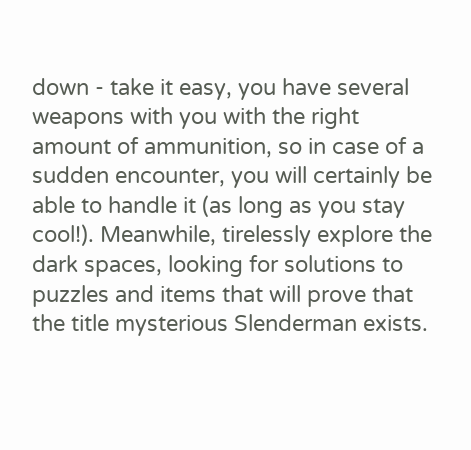down - take it easy, you have several weapons with you with the right amount of ammunition, so in case of a sudden encounter, you will certainly be able to handle it (as long as you stay cool!). Meanwhile, tirelessly explore the dark spaces, looking for solutions to puzzles and items that will prove that the title mysterious Slenderman exists.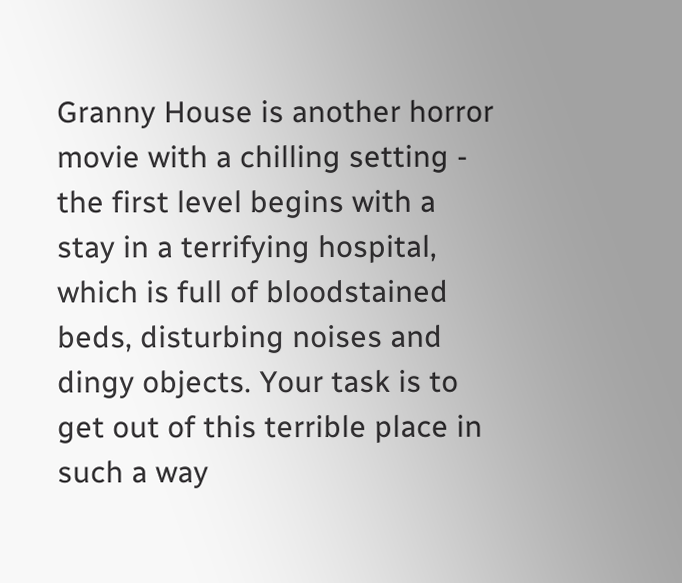Granny House is another horror movie with a chilling setting - the first level begins with a stay in a terrifying hospital, which is full of bloodstained beds, disturbing noises and dingy objects. Your task is to get out of this terrible place in such a way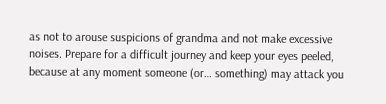as not to arouse suspicions of grandma and not make excessive noises. Prepare for a difficult journey and keep your eyes peeled, because at any moment someone (or… something) may attack you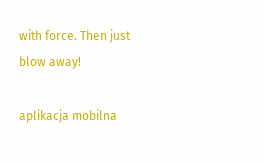with force. Then just blow away!

aplikacja mobilna